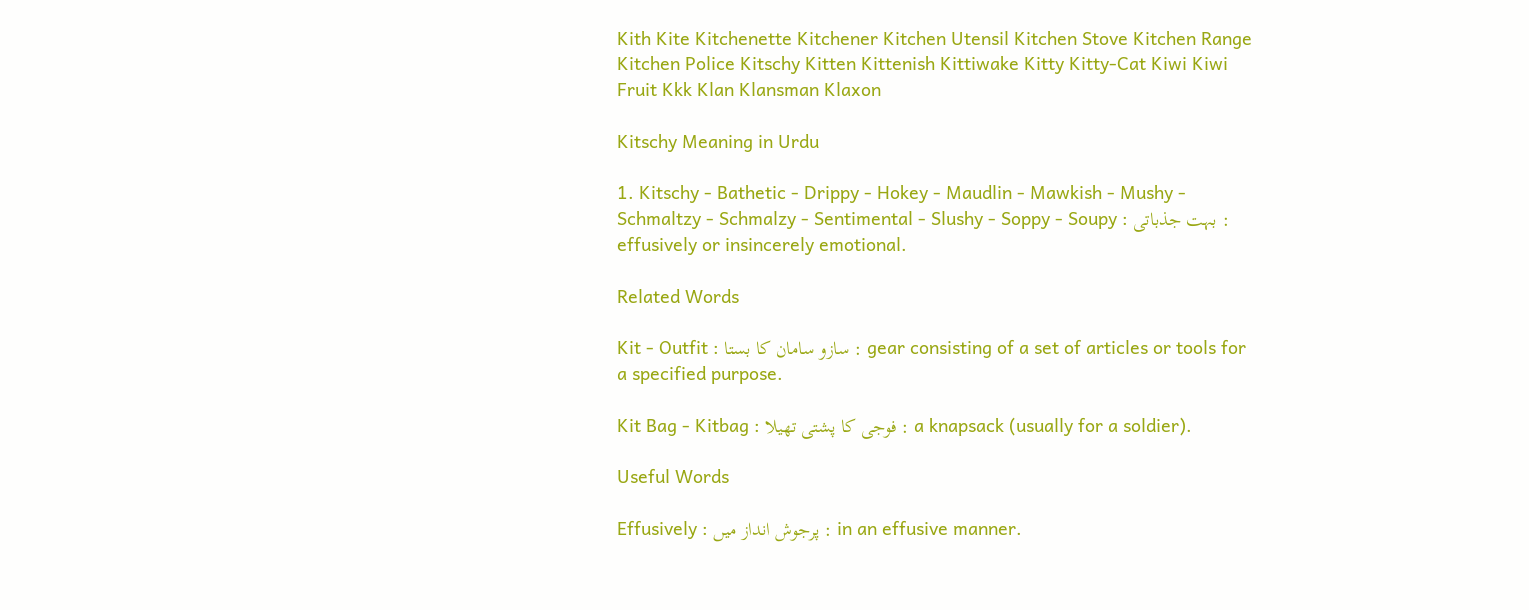Kith Kite Kitchenette Kitchener Kitchen Utensil Kitchen Stove Kitchen Range Kitchen Police Kitschy Kitten Kittenish Kittiwake Kitty Kitty-Cat Kiwi Kiwi Fruit Kkk Klan Klansman Klaxon

Kitschy Meaning in Urdu

1. Kitschy - Bathetic - Drippy - Hokey - Maudlin - Mawkish - Mushy - Schmaltzy - Schmalzy - Sentimental - Slushy - Soppy - Soupy : بہت جذباتی : effusively or insincerely emotional.

Related Words

Kit - Outfit : سازو سامان کا بستا : gear consisting of a set of articles or tools for a specified purpose.

Kit Bag - Kitbag : فوجی کا پشتی تھیلا : a knapsack (usually for a soldier).

Useful Words

Effusively : پرجوش انداز میں : in an effusive manner.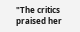"The critics praised her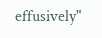effusively"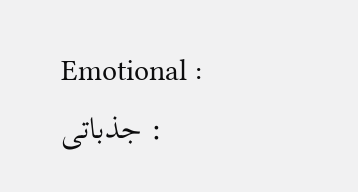Emotional : جذباتی :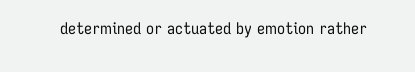determined or actuated by emotion rather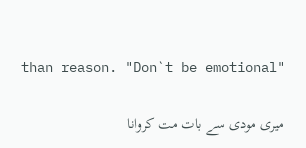than reason. "Don`t be emotional"

میری مودی سے بات مت کروانا